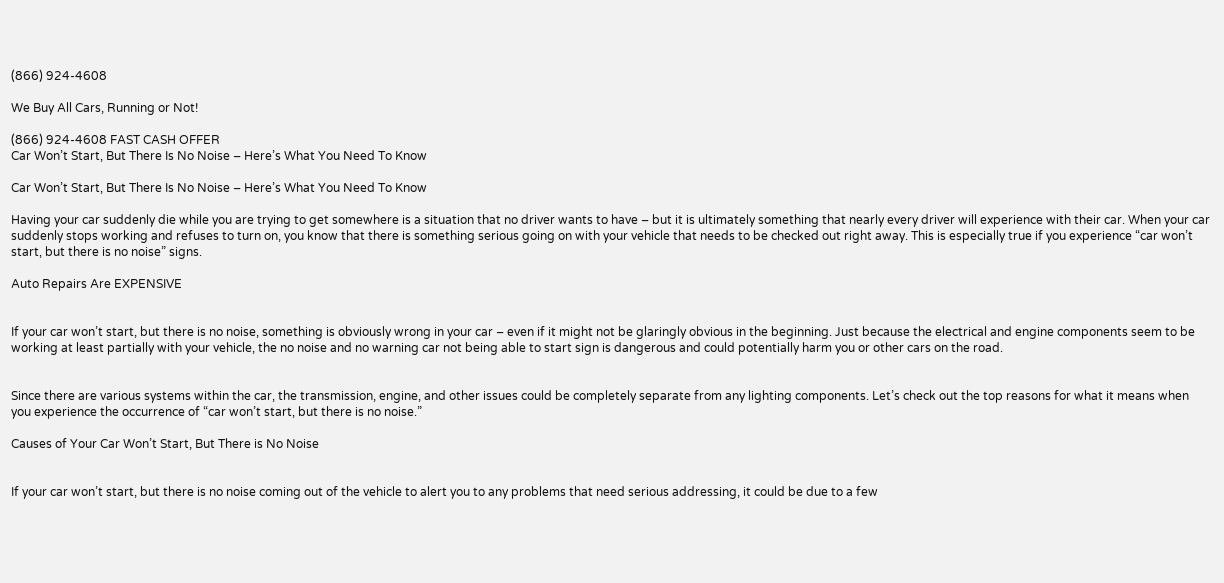(866) 924-4608

We Buy All Cars, Running or Not!

(866) 924-4608 FAST CASH OFFER
Car Won’t Start, But There Is No Noise – Here’s What You Need To Know

Car Won’t Start, But There Is No Noise – Here’s What You Need To Know

Having your car suddenly die while you are trying to get somewhere is a situation that no driver wants to have – but it is ultimately something that nearly every driver will experience with their car. When your car suddenly stops working and refuses to turn on, you know that there is something serious going on with your vehicle that needs to be checked out right away. This is especially true if you experience “car won’t start, but there is no noise” signs.

Auto Repairs Are EXPENSIVE


If your car won’t start, but there is no noise, something is obviously wrong in your car – even if it might not be glaringly obvious in the beginning. Just because the electrical and engine components seem to be working at least partially with your vehicle, the no noise and no warning car not being able to start sign is dangerous and could potentially harm you or other cars on the road.


Since there are various systems within the car, the transmission, engine, and other issues could be completely separate from any lighting components. Let’s check out the top reasons for what it means when you experience the occurrence of “car won’t start, but there is no noise.”

Causes of Your Car Won’t Start, But There is No Noise


If your car won’t start, but there is no noise coming out of the vehicle to alert you to any problems that need serious addressing, it could be due to a few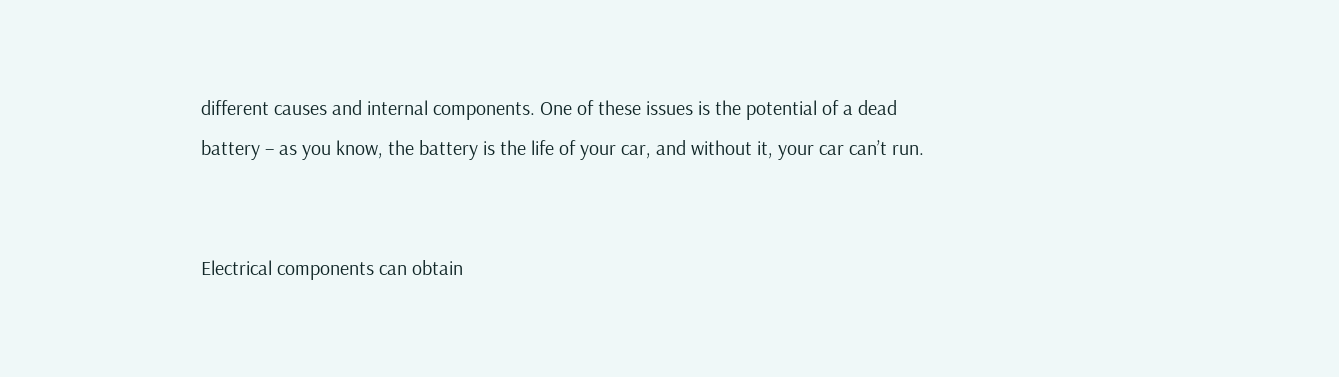different causes and internal components. One of these issues is the potential of a dead battery – as you know, the battery is the life of your car, and without it, your car can’t run.


Electrical components can obtain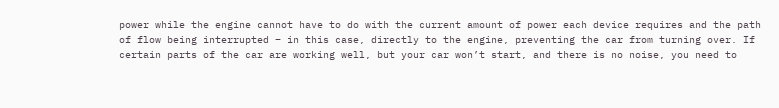power while the engine cannot have to do with the current amount of power each device requires and the path of flow being interrupted – in this case, directly to the engine, preventing the car from turning over. If certain parts of the car are working well, but your car won’t start, and there is no noise, you need to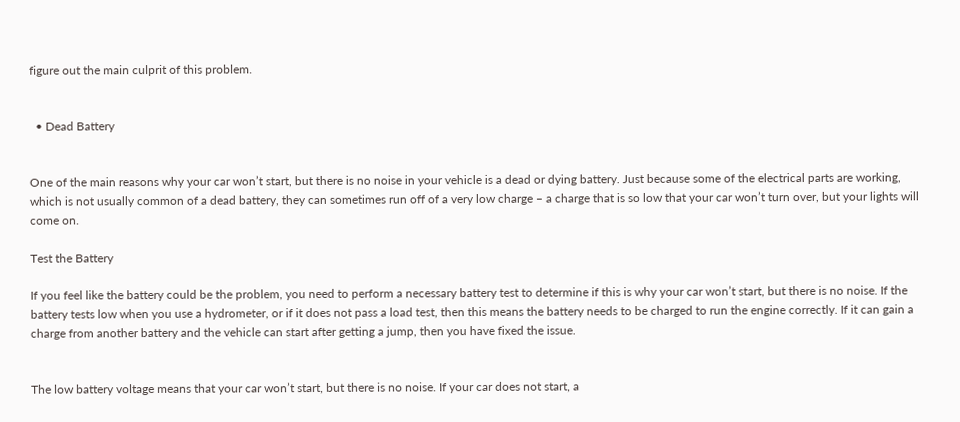figure out the main culprit of this problem.


  • Dead Battery


One of the main reasons why your car won’t start, but there is no noise in your vehicle is a dead or dying battery. Just because some of the electrical parts are working, which is not usually common of a dead battery, they can sometimes run off of a very low charge – a charge that is so low that your car won’t turn over, but your lights will come on.

Test the Battery

If you feel like the battery could be the problem, you need to perform a necessary battery test to determine if this is why your car won’t start, but there is no noise. If the battery tests low when you use a hydrometer, or if it does not pass a load test, then this means the battery needs to be charged to run the engine correctly. If it can gain a charge from another battery and the vehicle can start after getting a jump, then you have fixed the issue.


The low battery voltage means that your car won’t start, but there is no noise. If your car does not start, a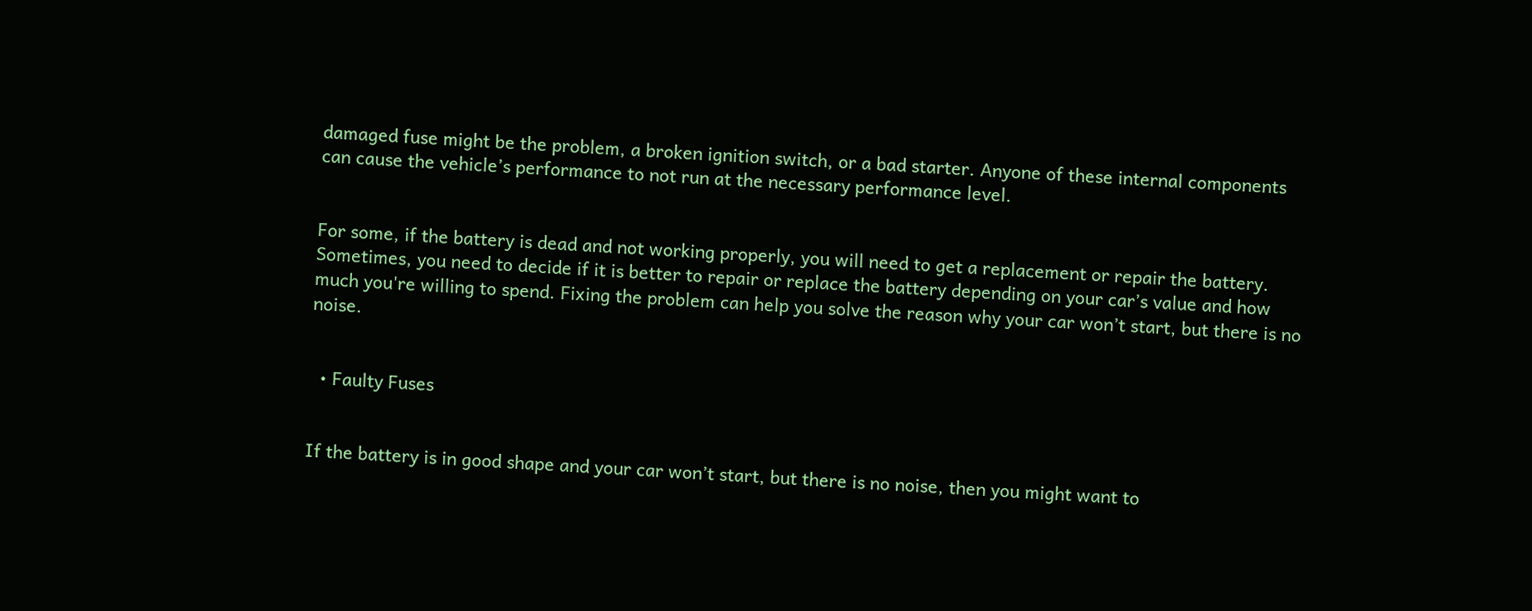damaged fuse might be the problem, a broken ignition switch, or a bad starter. Anyone of these internal components can cause the vehicle’s performance to not run at the necessary performance level.


For some, if the battery is dead and not working properly, you will need to get a replacement or repair the battery. Sometimes, you need to decide if it is better to repair or replace the battery depending on your car’s value and how much you're willing to spend. Fixing the problem can help you solve the reason why your car won’t start, but there is no noise.


  • Faulty Fuses


If the battery is in good shape and your car won’t start, but there is no noise, then you might want to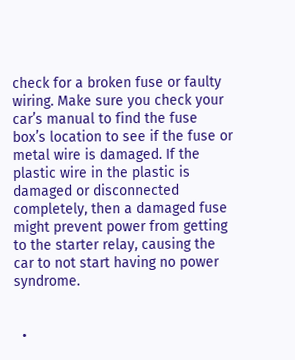check for a broken fuse or faulty wiring. Make sure you check your car’s manual to find the fuse box’s location to see if the fuse or metal wire is damaged. If the plastic wire in the plastic is damaged or disconnected completely, then a damaged fuse might prevent power from getting to the starter relay, causing the car to not start having no power syndrome.


  •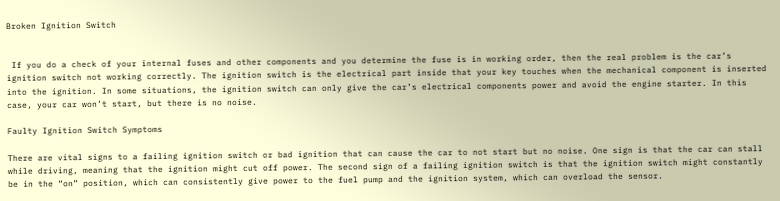Broken Ignition Switch


 If you do a check of your internal fuses and other components and you determine the fuse is in working order, then the real problem is the car’s ignition switch not working correctly. The ignition switch is the electrical part inside that your key touches when the mechanical component is inserted into the ignition. In some situations, the ignition switch can only give the car’s electrical components power and avoid the engine starter. In this case, your car won’t start, but there is no noise.

Faulty Ignition Switch Symptoms

There are vital signs to a failing ignition switch or bad ignition that can cause the car to not start but no noise. One sign is that the car can stall while driving, meaning that the ignition might cut off power. The second sign of a failing ignition switch is that the ignition switch might constantly be in the “on” position, which can consistently give power to the fuel pump and the ignition system, which can overload the sensor.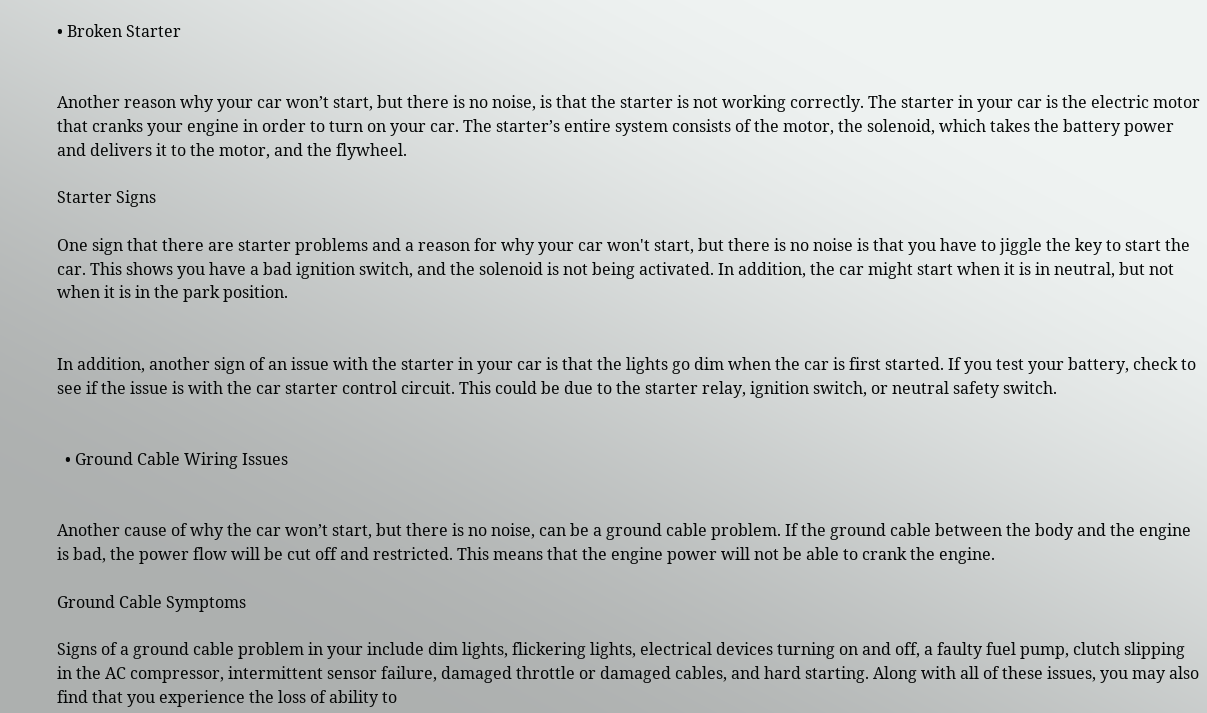• Broken Starter


Another reason why your car won’t start, but there is no noise, is that the starter is not working correctly. The starter in your car is the electric motor that cranks your engine in order to turn on your car. The starter’s entire system consists of the motor, the solenoid, which takes the battery power and delivers it to the motor, and the flywheel.

Starter Signs

One sign that there are starter problems and a reason for why your car won't start, but there is no noise is that you have to jiggle the key to start the car. This shows you have a bad ignition switch, and the solenoid is not being activated. In addition, the car might start when it is in neutral, but not when it is in the park position.


In addition, another sign of an issue with the starter in your car is that the lights go dim when the car is first started. If you test your battery, check to see if the issue is with the car starter control circuit. This could be due to the starter relay, ignition switch, or neutral safety switch.


  • Ground Cable Wiring Issues


Another cause of why the car won’t start, but there is no noise, can be a ground cable problem. If the ground cable between the body and the engine is bad, the power flow will be cut off and restricted. This means that the engine power will not be able to crank the engine.

Ground Cable Symptoms

Signs of a ground cable problem in your include dim lights, flickering lights, electrical devices turning on and off, a faulty fuel pump, clutch slipping in the AC compressor, intermittent sensor failure, damaged throttle or damaged cables, and hard starting. Along with all of these issues, you may also find that you experience the loss of ability to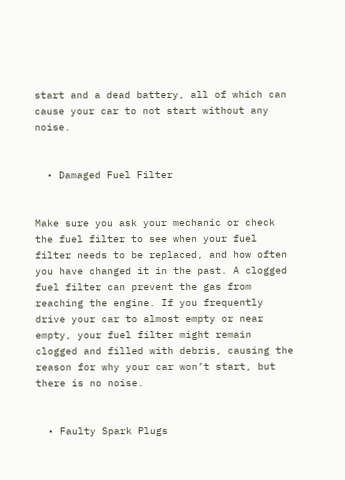start and a dead battery, all of which can cause your car to not start without any noise.


  • Damaged Fuel Filter


Make sure you ask your mechanic or check the fuel filter to see when your fuel filter needs to be replaced, and how often you have changed it in the past. A clogged fuel filter can prevent the gas from reaching the engine. If you frequently drive your car to almost empty or near empty, your fuel filter might remain clogged and filled with debris, causing the reason for why your car won’t start, but there is no noise.


  • Faulty Spark Plugs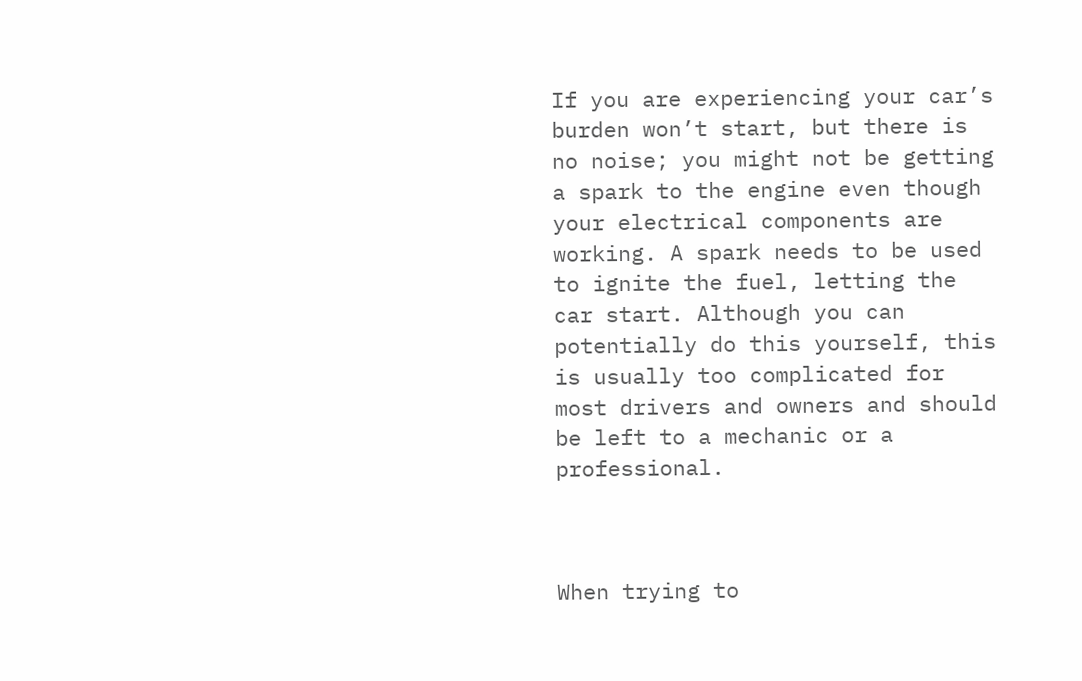If you are experiencing your car’s burden won’t start, but there is no noise; you might not be getting a spark to the engine even though your electrical components are working. A spark needs to be used to ignite the fuel, letting the car start. Although you can potentially do this yourself, this is usually too complicated for most drivers and owners and should be left to a mechanic or a professional.



When trying to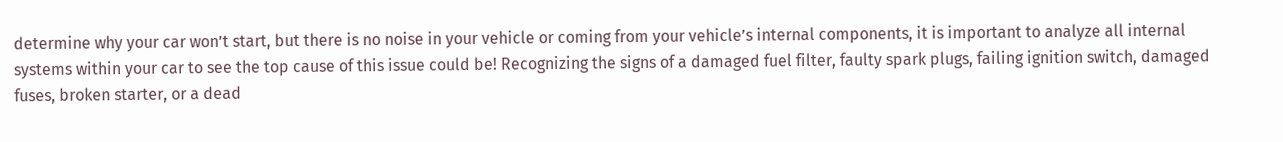determine why your car won’t start, but there is no noise in your vehicle or coming from your vehicle’s internal components, it is important to analyze all internal systems within your car to see the top cause of this issue could be! Recognizing the signs of a damaged fuel filter, faulty spark plugs, failing ignition switch, damaged fuses, broken starter, or a dead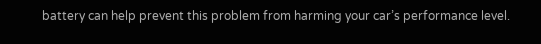battery can help prevent this problem from harming your car’s performance level.